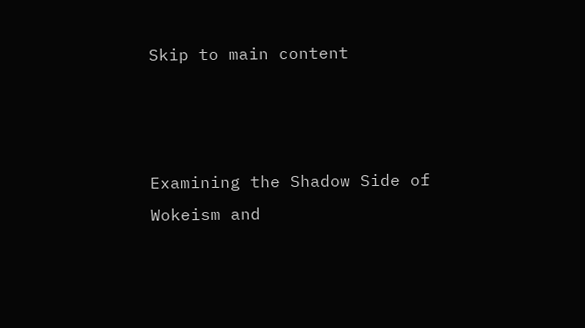Skip to main content



Examining the Shadow Side of Wokeism and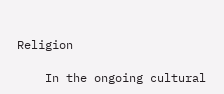Religion

    In the ongoing cultural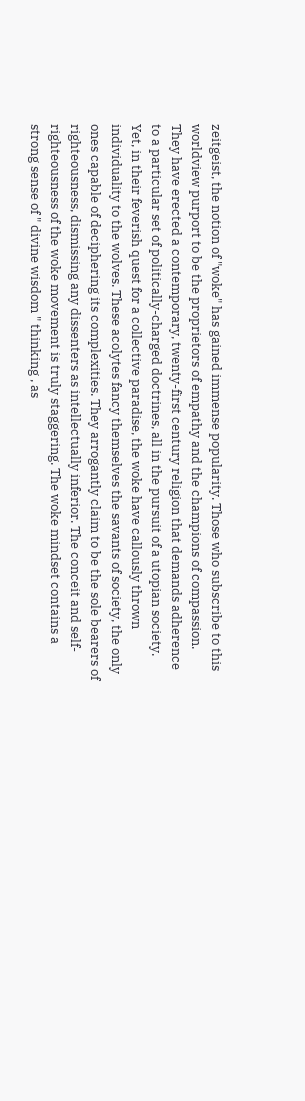zeitgeist, the notion of "woke" has gained immense popularity. Those who subscribe to this worldview purport to be the proprietors of empathy and the champions of compassion. They have erected a contemporary, twenty-first century religion that demands adherence to a particular set of politically-charged doctrines, all in the pursuit of a utopian society. Yet, in their feverish quest for a collective paradise, the woke have callously thrown individuality to the wolves. These acolytes fancy themselves the savants of society, the only ones capable of deciphering its complexities. They arrogantly claim to be the sole bearers of righteousness, dismissing any dissenters as intellectually inferior. The conceit and self-righteousness of the woke movement is truly staggering. The woke mindset contains a strong sense of " divine wisdom " thinking , as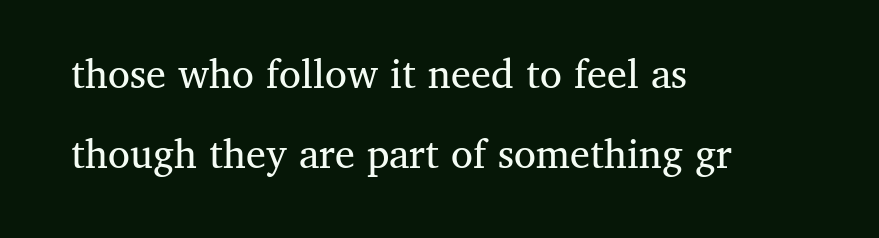those who follow it need to feel as though they are part of something gr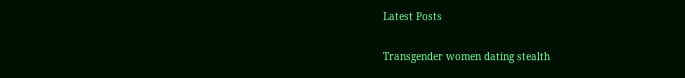Latest Posts

Transgender women dating stealth